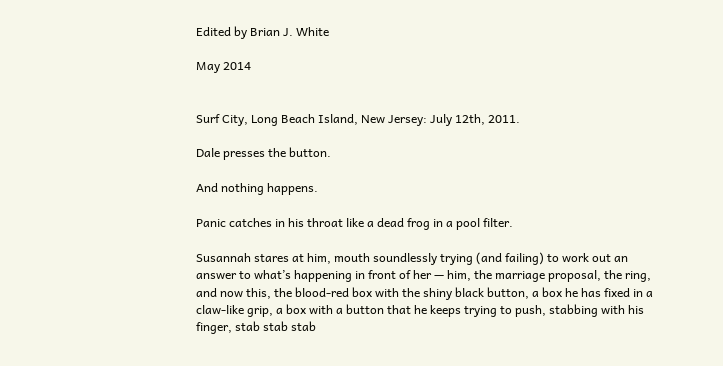Edited by Brian J. White

May 2014


Surf City, Long Beach Island, New Jersey: July 12th, 2011.

Dale presses the button.

And nothing happens.

Panic catches in his throat like a dead frog in a pool filter.

Susannah stares at him, mouth soundlessly trying (and failing) to work out an answer to what’s happening in front of her — him, the marriage proposal, the ring, and now this, the blood-red box with the shiny black button, a box he has fixed in a claw-like grip, a box with a button that he keeps trying to push, stabbing with his finger, stab stab stab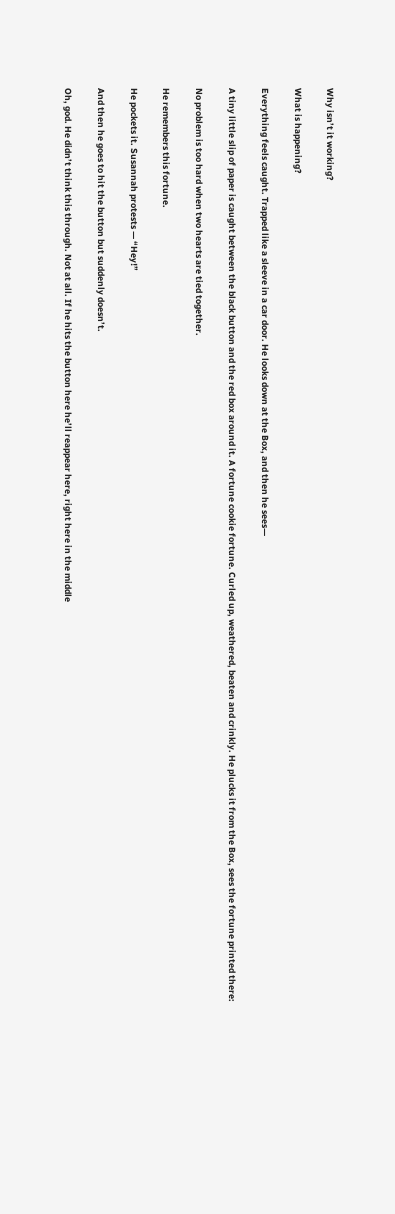Why isn’t it working?

What is happening?

Everything feels caught. Trapped like a sleeve in a car door. He looks down at the Box, and then he sees—

A tiny little slip of paper is caught between the black button and the red box around it. A fortune cookie fortune. Curled up, weathered, beaten and crinkly. He plucks it from the Box, sees the fortune printed there:

No problem is too hard when two hearts are tied together.

He remembers this fortune.

He pockets it. Susannah protests — “Hey!”

And then he goes to hit the button but suddenly doesn’t.

Oh, god. He didn’t think this through. Not at all. If he hits the button here he’ll reappear here, right here in the middle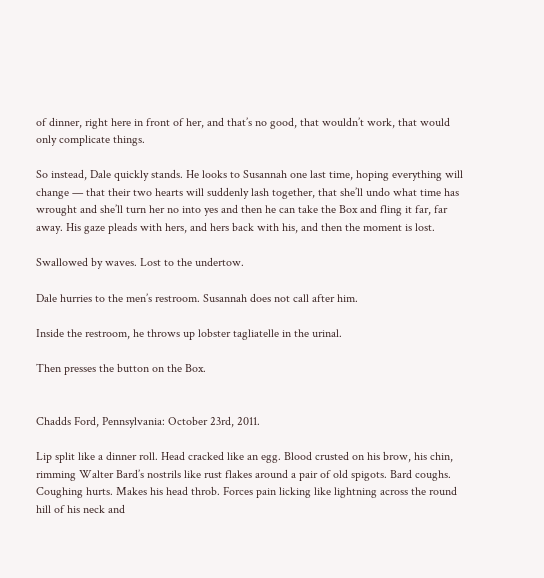of dinner, right here in front of her, and that’s no good, that wouldn’t work, that would only complicate things.

So instead, Dale quickly stands. He looks to Susannah one last time, hoping everything will change — that their two hearts will suddenly lash together, that she’ll undo what time has wrought and she’ll turn her no into yes and then he can take the Box and fling it far, far away. His gaze pleads with hers, and hers back with his, and then the moment is lost.

Swallowed by waves. Lost to the undertow.

Dale hurries to the men’s restroom. Susannah does not call after him.

Inside the restroom, he throws up lobster tagliatelle in the urinal.

Then presses the button on the Box.


Chadds Ford, Pennsylvania: October 23rd, 2011.

Lip split like a dinner roll. Head cracked like an egg. Blood crusted on his brow, his chin, rimming Walter Bard’s nostrils like rust flakes around a pair of old spigots. Bard coughs. Coughing hurts. Makes his head throb. Forces pain licking like lightning across the round hill of his neck and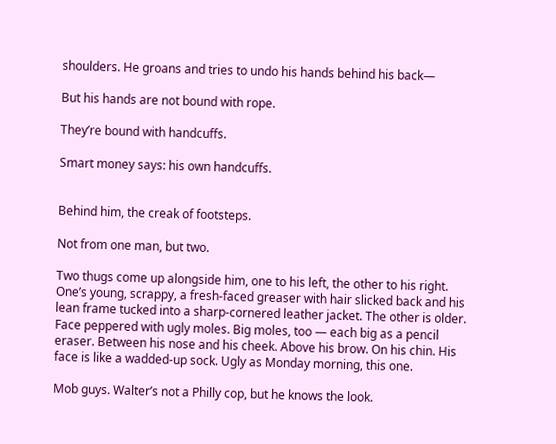shoulders. He groans and tries to undo his hands behind his back—

But his hands are not bound with rope.

They’re bound with handcuffs.

Smart money says: his own handcuffs.


Behind him, the creak of footsteps.

Not from one man, but two.

Two thugs come up alongside him, one to his left, the other to his right. One’s young, scrappy, a fresh-faced greaser with hair slicked back and his lean frame tucked into a sharp-cornered leather jacket. The other is older. Face peppered with ugly moles. Big moles, too — each big as a pencil eraser. Between his nose and his cheek. Above his brow. On his chin. His face is like a wadded-up sock. Ugly as Monday morning, this one.

Mob guys. Walter’s not a Philly cop, but he knows the look.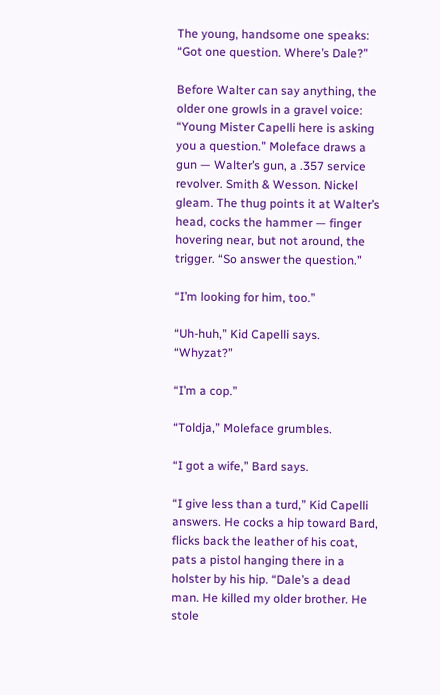The young, handsome one speaks: “Got one question. Where’s Dale?”

Before Walter can say anything, the older one growls in a gravel voice: “Young Mister Capelli here is asking you a question.” Moleface draws a gun — Walter’s gun, a .357 service revolver. Smith & Wesson. Nickel gleam. The thug points it at Walter’s head, cocks the hammer — finger hovering near, but not around, the trigger. “So answer the question.”

“I’m looking for him, too.”

“Uh-huh,” Kid Capelli says. “Whyzat?”

“I’m a cop.”

“Toldja,” Moleface grumbles.

“I got a wife,” Bard says.

“I give less than a turd,” Kid Capelli answers. He cocks a hip toward Bard, flicks back the leather of his coat, pats a pistol hanging there in a holster by his hip. “Dale’s a dead man. He killed my older brother. He stole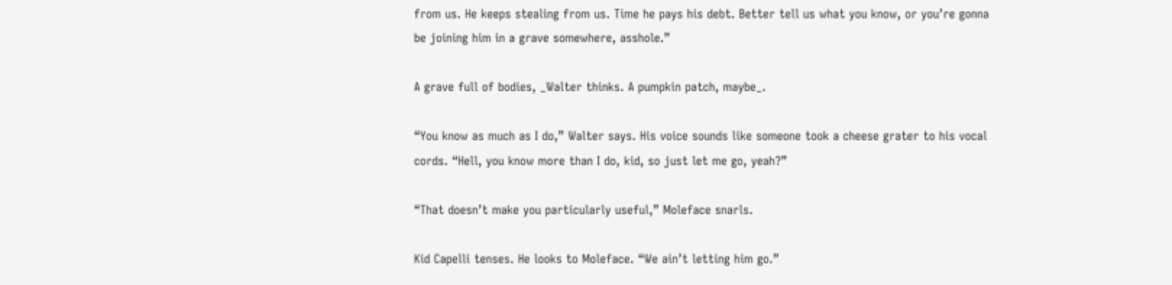from us. He keeps stealing from us. Time he pays his debt. Better tell us what you know, or you’re gonna be joining him in a grave somewhere, asshole.”

A grave full of bodies, _Walter thinks. A pumpkin patch, maybe_.

“You know as much as I do,” Walter says. His voice sounds like someone took a cheese grater to his vocal cords. “Hell, you know more than I do, kid, so just let me go, yeah?”

“That doesn’t make you particularly useful,” Moleface snarls.

Kid Capelli tenses. He looks to Moleface. “We ain’t letting him go.”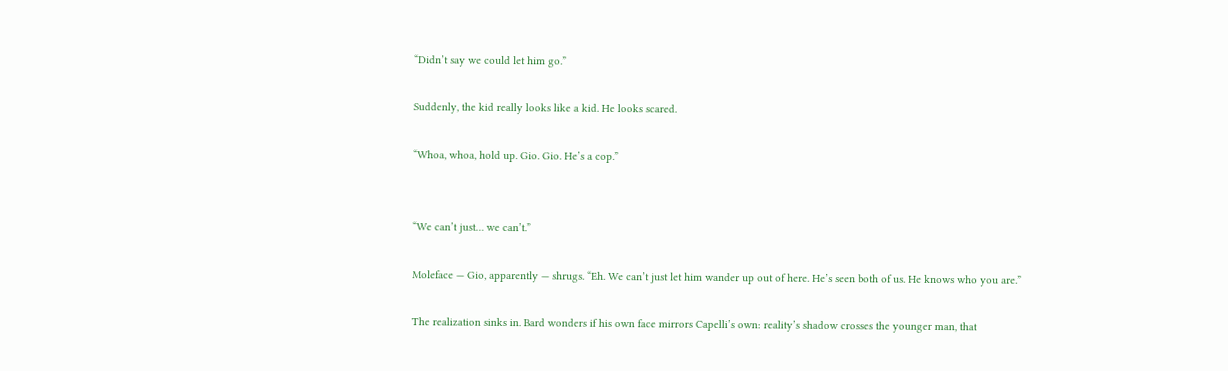“Didn’t say we could let him go.”

Suddenly, the kid really looks like a kid. He looks scared.

“Whoa, whoa, hold up. Gio. Gio. He’s a cop.”


“We can’t just… we can’t.”

Moleface — Gio, apparently — shrugs. “Eh. We can’t just let him wander up out of here. He’s seen both of us. He knows who you are.”

The realization sinks in. Bard wonders if his own face mirrors Capelli’s own: reality’s shadow crosses the younger man, that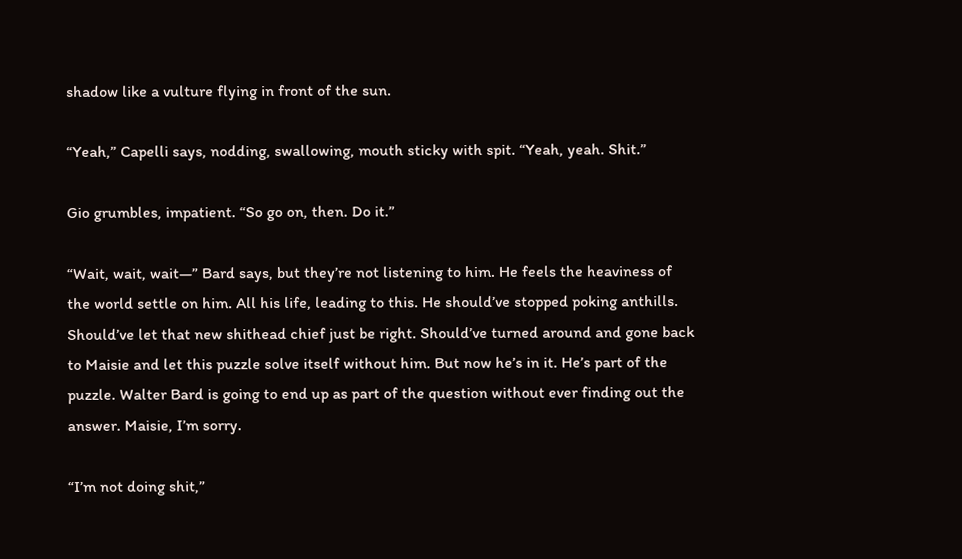shadow like a vulture flying in front of the sun.

“Yeah,” Capelli says, nodding, swallowing, mouth sticky with spit. “Yeah, yeah. Shit.”

Gio grumbles, impatient. “So go on, then. Do it.”

“Wait, wait, wait—” Bard says, but they’re not listening to him. He feels the heaviness of the world settle on him. All his life, leading to this. He should’ve stopped poking anthills. Should’ve let that new shithead chief just be right. Should’ve turned around and gone back to Maisie and let this puzzle solve itself without him. But now he’s in it. He’s part of the puzzle. Walter Bard is going to end up as part of the question without ever finding out the answer. Maisie, I’m sorry.

“I’m not doing shit,”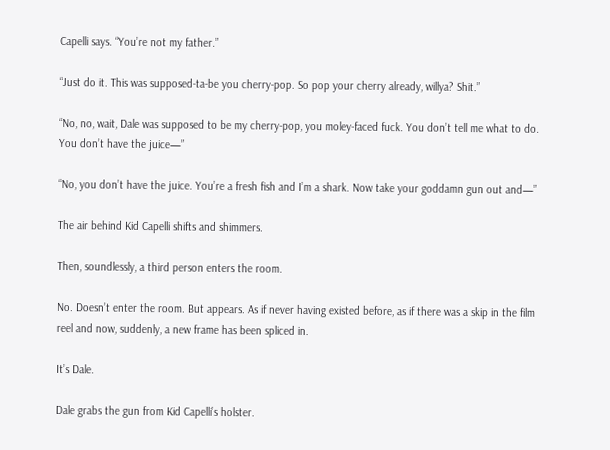Capelli says. “You’re not my father.”

“Just do it. This was supposed-ta-be you cherry-pop. So pop your cherry already, willya? Shit.”

“No, no, wait, Dale was supposed to be my cherry-pop, you moley-faced fuck. You don’t tell me what to do. You don’t have the juice—”

“No, you don’t have the juice. You’re a fresh fish and I’m a shark. Now take your goddamn gun out and—”

The air behind Kid Capelli shifts and shimmers.

Then, soundlessly, a third person enters the room.

No. Doesn’t enter the room. But appears. As if never having existed before, as if there was a skip in the film reel and now, suddenly, a new frame has been spliced in.

It’s Dale.

Dale grabs the gun from Kid Capelli’s holster.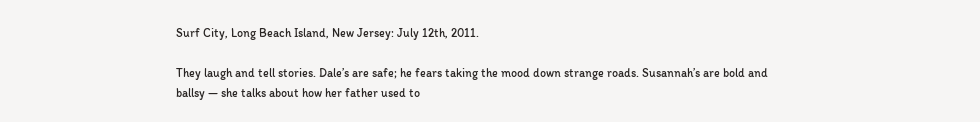Surf City, Long Beach Island, New Jersey: July 12th, 2011.

They laugh and tell stories. Dale’s are safe; he fears taking the mood down strange roads. Susannah’s are bold and ballsy — she talks about how her father used to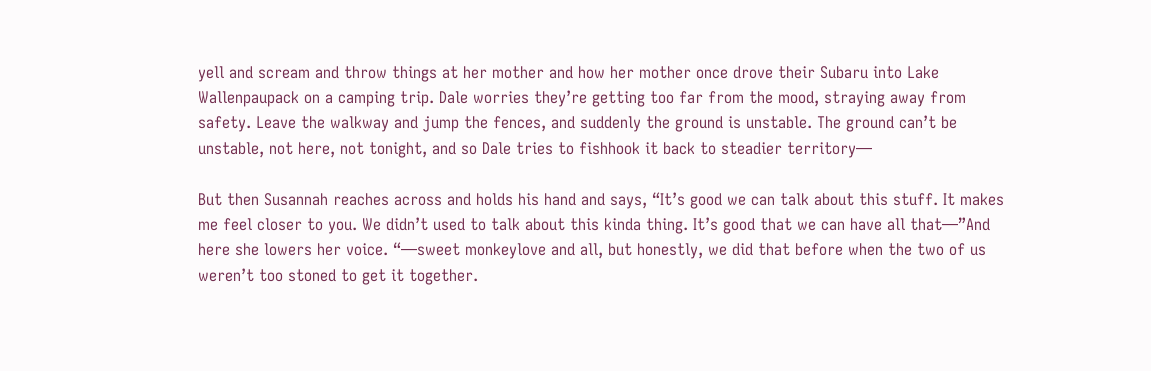yell and scream and throw things at her mother and how her mother once drove their Subaru into Lake Wallenpaupack on a camping trip. Dale worries they’re getting too far from the mood, straying away from safety. Leave the walkway and jump the fences, and suddenly the ground is unstable. The ground can’t be unstable, not here, not tonight, and so Dale tries to fishhook it back to steadier territory—

But then Susannah reaches across and holds his hand and says, “It’s good we can talk about this stuff. It makes me feel closer to you. We didn’t used to talk about this kinda thing. It’s good that we can have all that—”And here she lowers her voice. “—sweet monkeylove and all, but honestly, we did that before when the two of us weren’t too stoned to get it together.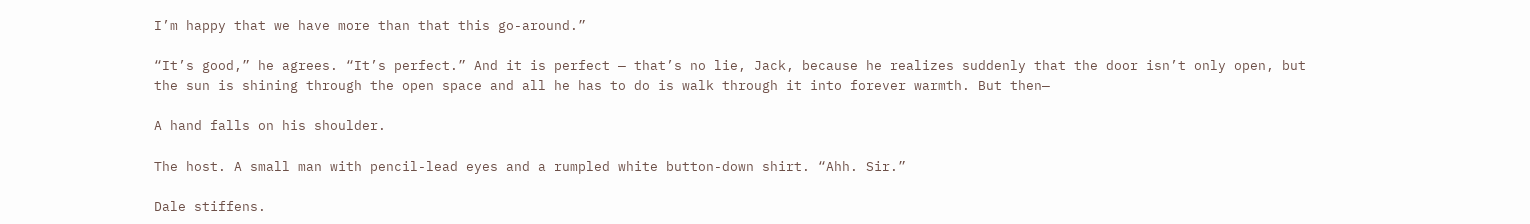I’m happy that we have more than that this go-around.”

“It’s good,” he agrees. “It’s perfect.” And it is perfect — that’s no lie, Jack, because he realizes suddenly that the door isn’t only open, but the sun is shining through the open space and all he has to do is walk through it into forever warmth. But then—

A hand falls on his shoulder.

The host. A small man with pencil-lead eyes and a rumpled white button-down shirt. “Ahh. Sir.”

Dale stiffens.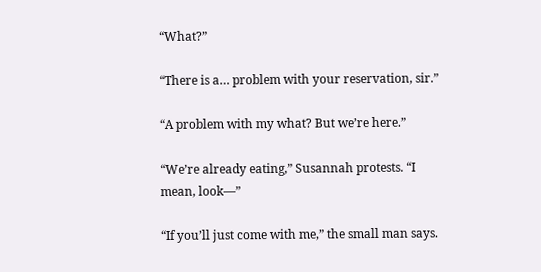“What?”

“There is a… problem with your reservation, sir.”

“A problem with my what? But we’re here.”

“We’re already eating,” Susannah protests. “I mean, look—”

“If you’ll just come with me,” the small man says.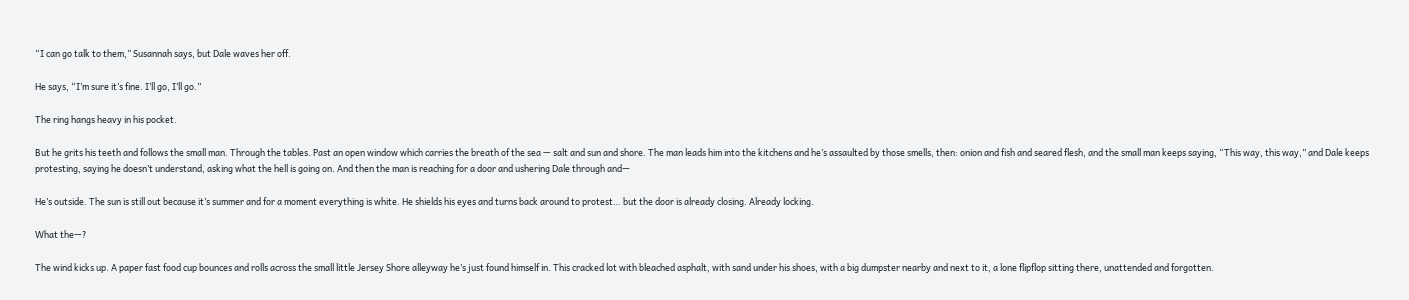“I can go talk to them,” Susannah says, but Dale waves her off.

He says, “I’m sure it’s fine. I’ll go, I’ll go.”

The ring hangs heavy in his pocket.

But he grits his teeth and follows the small man. Through the tables. Past an open window which carries the breath of the sea — salt and sun and shore. The man leads him into the kitchens and he’s assaulted by those smells, then: onion and fish and seared flesh, and the small man keeps saying, “This way, this way,” and Dale keeps protesting, saying he doesn’t understand, asking what the hell is going on. And then the man is reaching for a door and ushering Dale through and—

He’s outside. The sun is still out because it’s summer and for a moment everything is white. He shields his eyes and turns back around to protest… but the door is already closing. Already locking.

What the—?

The wind kicks up. A paper fast food cup bounces and rolls across the small little Jersey Shore alleyway he’s just found himself in. This cracked lot with bleached asphalt, with sand under his shoes, with a big dumpster nearby and next to it, a lone flipflop sitting there, unattended and forgotten.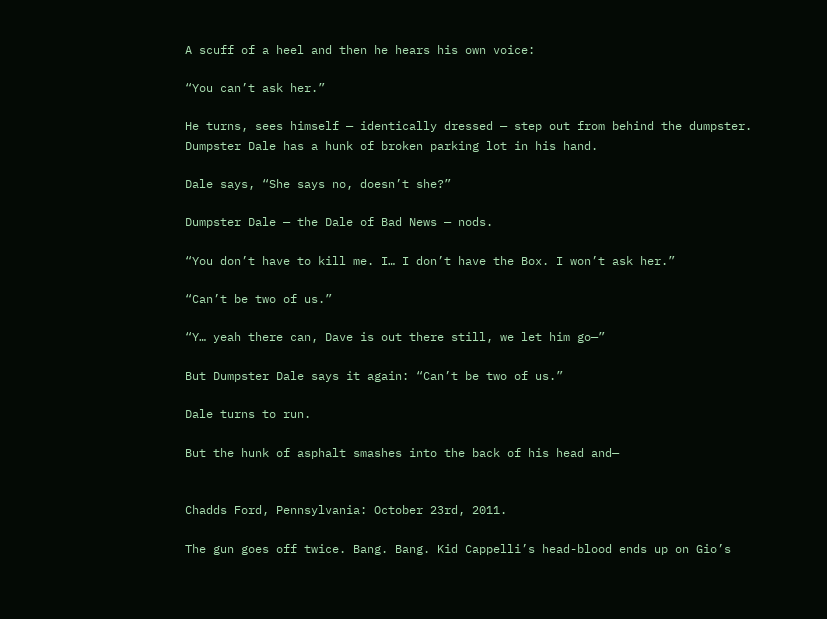A scuff of a heel and then he hears his own voice:

“You can’t ask her.”

He turns, sees himself — identically dressed — step out from behind the dumpster. Dumpster Dale has a hunk of broken parking lot in his hand.

Dale says, “She says no, doesn’t she?”

Dumpster Dale — the Dale of Bad News — nods.

“You don’t have to kill me. I… I don’t have the Box. I won’t ask her.”

“Can’t be two of us.”

“Y… yeah there can, Dave is out there still, we let him go—”

But Dumpster Dale says it again: “Can’t be two of us.”

Dale turns to run.

But the hunk of asphalt smashes into the back of his head and—


Chadds Ford, Pennsylvania: October 23rd, 2011.

The gun goes off twice. Bang. Bang. Kid Cappelli’s head-blood ends up on Gio’s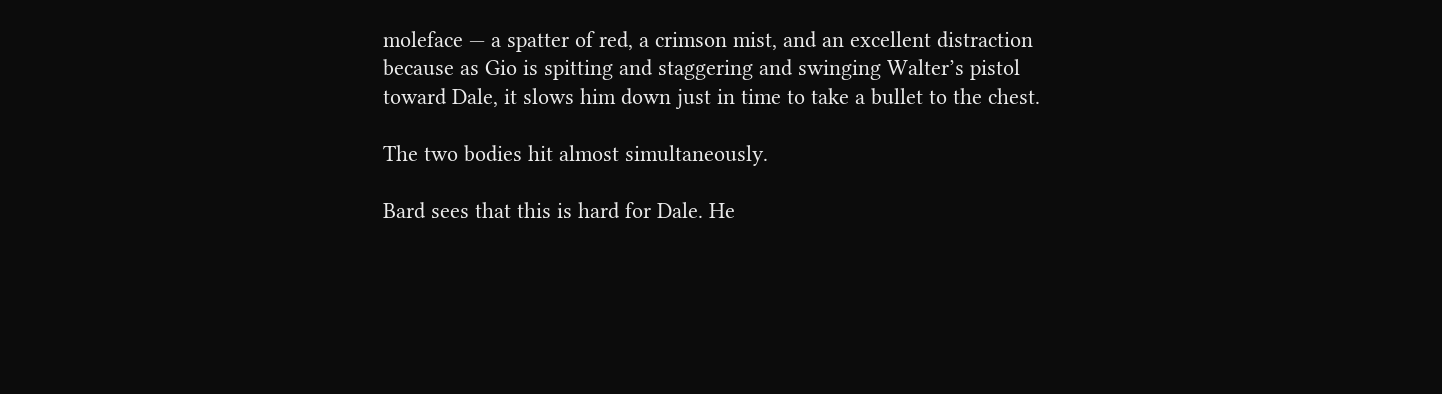moleface — a spatter of red, a crimson mist, and an excellent distraction because as Gio is spitting and staggering and swinging Walter’s pistol toward Dale, it slows him down just in time to take a bullet to the chest.

The two bodies hit almost simultaneously.

Bard sees that this is hard for Dale. He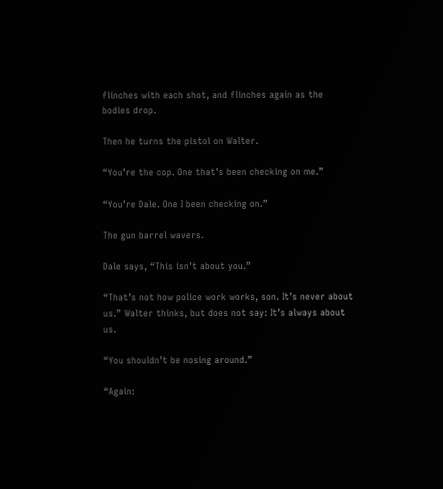flinches with each shot, and flinches again as the bodies drop.

Then he turns the pistol on Walter.

“You’re the cop. One that’s been checking on me.”

“You’re Dale. One I been checking on.”

The gun barrel wavers.

Dale says, “This isn’t about you.”

“That’s not how police work works, son. It’s never about us.” Walter thinks, but does not say: It’s always about us.

“You shouldn’t be nosing around.”

“Again: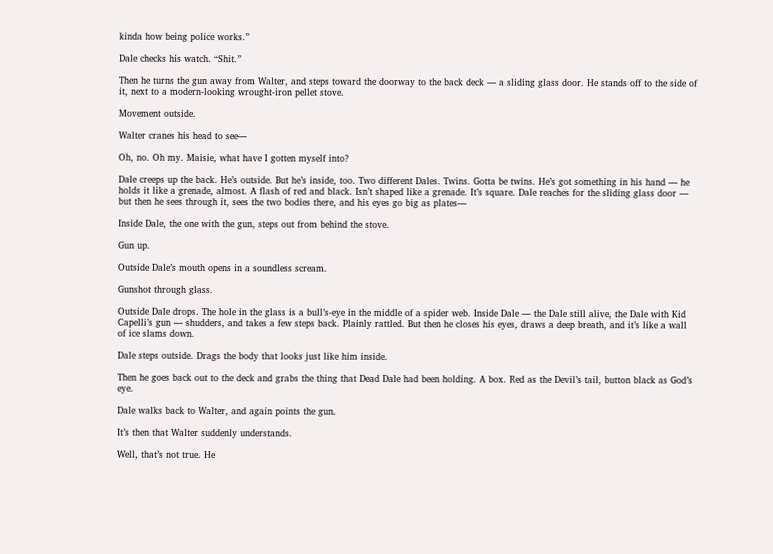kinda how being police works.”

Dale checks his watch. “Shit.”

Then he turns the gun away from Walter, and steps toward the doorway to the back deck — a sliding glass door. He stands off to the side of it, next to a modern-looking wrought-iron pellet stove.

Movement outside.

Walter cranes his head to see—

Oh, no. Oh my. Maisie, what have I gotten myself into?

Dale creeps up the back. He’s outside. But he’s inside, too. Two different Dales. Twins. Gotta be twins. He’s got something in his hand — he holds it like a grenade, almost. A flash of red and black. Isn’t shaped like a grenade. It’s square. Dale reaches for the sliding glass door — but then he sees through it, sees the two bodies there, and his eyes go big as plates—

Inside Dale, the one with the gun, steps out from behind the stove.

Gun up.

Outside Dale’s mouth opens in a soundless scream.

Gunshot through glass.

Outside Dale drops. The hole in the glass is a bull’s-eye in the middle of a spider web. Inside Dale — the Dale still alive, the Dale with Kid Capelli’s gun — shudders, and takes a few steps back. Plainly rattled. But then he closes his eyes, draws a deep breath, and it’s like a wall of ice slams down.

Dale steps outside. Drags the body that looks just like him inside.

Then he goes back out to the deck and grabs the thing that Dead Dale had been holding. A box. Red as the Devil’s tail, button black as God’s eye.

Dale walks back to Walter, and again points the gun.

It’s then that Walter suddenly understands.

Well, that’s not true. He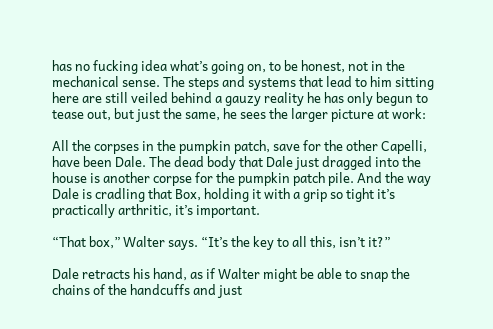has no fucking idea what’s going on, to be honest, not in the mechanical sense. The steps and systems that lead to him sitting here are still veiled behind a gauzy reality he has only begun to tease out, but just the same, he sees the larger picture at work:

All the corpses in the pumpkin patch, save for the other Capelli, have been Dale. The dead body that Dale just dragged into the house is another corpse for the pumpkin patch pile. And the way Dale is cradling that Box, holding it with a grip so tight it’s practically arthritic, it’s important.

“That box,” Walter says. “It’s the key to all this, isn’t it?”

Dale retracts his hand, as if Walter might be able to snap the chains of the handcuffs and just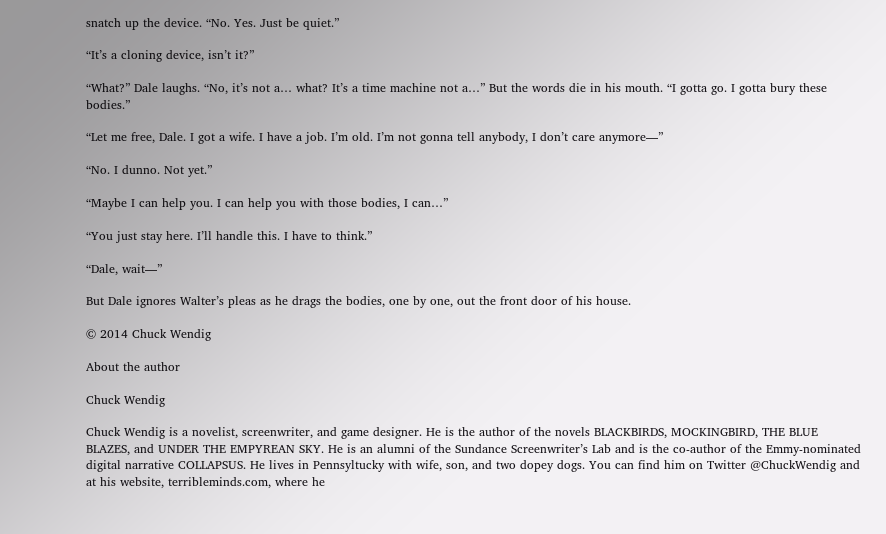snatch up the device. “No. Yes. Just be quiet.”

“It’s a cloning device, isn’t it?”

“What?” Dale laughs. “No, it’s not a… what? It’s a time machine not a…” But the words die in his mouth. “I gotta go. I gotta bury these bodies.”

“Let me free, Dale. I got a wife. I have a job. I’m old. I’m not gonna tell anybody, I don’t care anymore—”

“No. I dunno. Not yet.”

“Maybe I can help you. I can help you with those bodies, I can…”

“You just stay here. I’ll handle this. I have to think.”

“Dale, wait—”

But Dale ignores Walter’s pleas as he drags the bodies, one by one, out the front door of his house.

© 2014 Chuck Wendig

About the author

Chuck Wendig

Chuck Wendig is a novelist, screenwriter, and game designer. He is the author of the novels BLACKBIRDS, MOCKINGBIRD, THE BLUE BLAZES, and UNDER THE EMPYREAN SKY. He is an alumni of the Sundance Screenwriter’s Lab and is the co-author of the Emmy-nominated digital narrative COLLAPSUS. He lives in Pennsyltucky with wife, son, and two dopey dogs. You can find him on Twitter @ChuckWendig and at his website, terribleminds.com, where he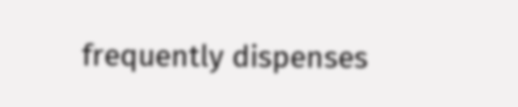frequently dispenses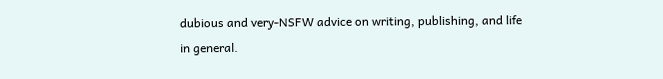dubious and very-NSFW advice on writing, publishing, and life in general.